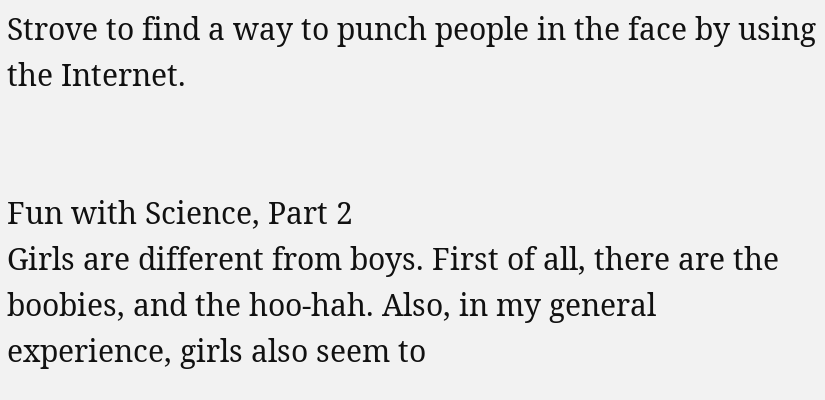Strove to find a way to punch people in the face by using the Internet.


Fun with Science, Part 2
Girls are different from boys. First of all, there are the boobies, and the hoo-hah. Also, in my general experience, girls also seem to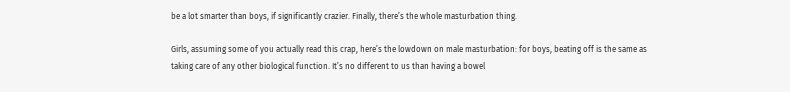be a lot smarter than boys, if significantly crazier. Finally, there’s the whole masturbation thing.

Girls, assuming some of you actually read this crap, here’s the lowdown on male masturbation: for boys, beating off is the same as taking care of any other biological function. It’s no different to us than having a bowel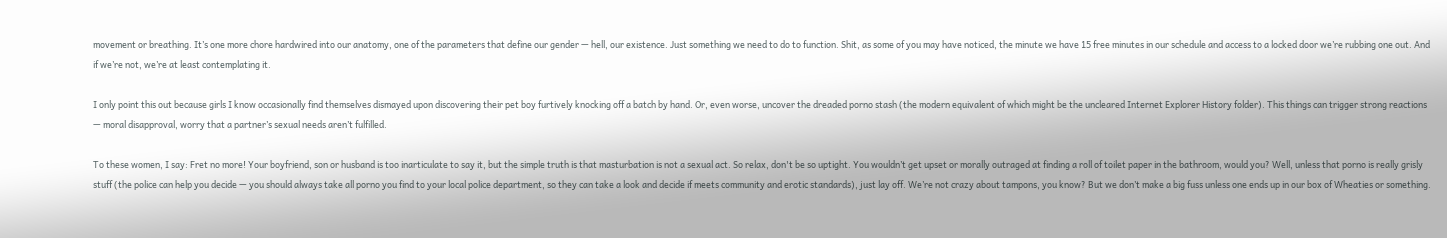movement or breathing. It’s one more chore hardwired into our anatomy, one of the parameters that define our gender — hell, our existence. Just something we need to do to function. Shit, as some of you may have noticed, the minute we have 15 free minutes in our schedule and access to a locked door we’re rubbing one out. And if we’re not, we’re at least contemplating it.

I only point this out because girls I know occasionally find themselves dismayed upon discovering their pet boy furtively knocking off a batch by hand. Or, even worse, uncover the dreaded porno stash (the modern equivalent of which might be the uncleared Internet Explorer History folder). This things can trigger strong reactions — moral disapproval, worry that a partner’s sexual needs aren’t fulfilled.

To these women, I say: Fret no more! Your boyfriend, son or husband is too inarticulate to say it, but the simple truth is that masturbation is not a sexual act. So relax, don't be so uptight. You wouldn’t get upset or morally outraged at finding a roll of toilet paper in the bathroom, would you? Well, unless that porno is really grisly stuff (the police can help you decide — you should always take all porno you find to your local police department, so they can take a look and decide if meets community and erotic standards), just lay off. We’re not crazy about tampons, you know? But we don’t make a big fuss unless one ends up in our box of Wheaties or something.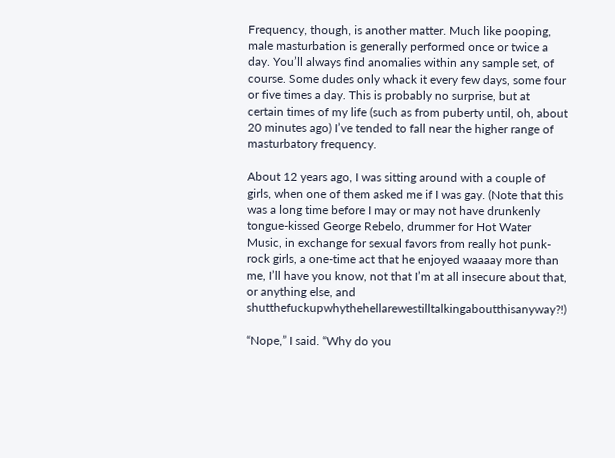Frequency, though, is another matter. Much like pooping, male masturbation is generally performed once or twice a day. You’ll always find anomalies within any sample set, of course. Some dudes only whack it every few days, some four or five times a day. This is probably no surprise, but at certain times of my life (such as from puberty until, oh, about 20 minutes ago) I’ve tended to fall near the higher range of masturbatory frequency.

About 12 years ago, I was sitting around with a couple of girls, when one of them asked me if I was gay. (Note that this was a long time before I may or may not have drunkenly tongue-kissed George Rebelo, drummer for Hot Water Music, in exchange for sexual favors from really hot punk-rock girls, a one-time act that he enjoyed waaaay more than me, I’ll have you know, not that I’m at all insecure about that, or anything else, and shutthefuckupwhythehellarewestilltalkingaboutthisanyway?!)

“Nope,” I said. “Why do you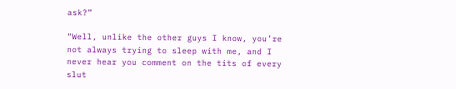ask?”

“Well, unlike the other guys I know, you’re not always trying to sleep with me, and I never hear you comment on the tits of every slut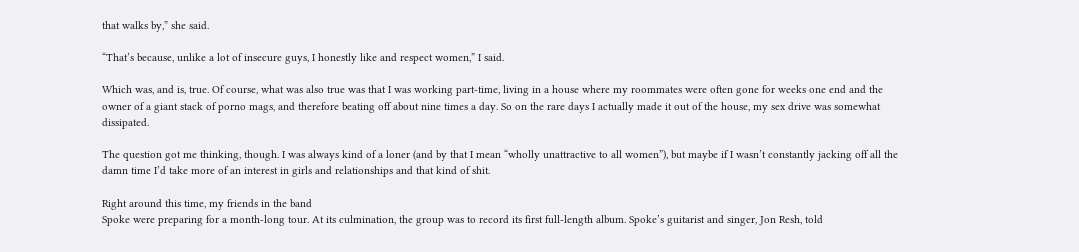that walks by,” she said.

“That’s because, unlike a lot of insecure guys, I honestly like and respect women,” I said.

Which was, and is, true. Of course, what was also true was that I was working part-time, living in a house where my roommates were often gone for weeks one end and the owner of a giant stack of porno mags, and therefore beating off about nine times a day. So on the rare days I actually made it out of the house, my sex drive was somewhat dissipated.

The question got me thinking, though. I was always kind of a loner (and by that I mean “wholly unattractive to all women”), but maybe if I wasn’t constantly jacking off all the damn time I’d take more of an interest in girls and relationships and that kind of shit.

Right around this time, my friends in the band
Spoke were preparing for a month-long tour. At its culmination, the group was to record its first full-length album. Spoke’s guitarist and singer, Jon Resh, told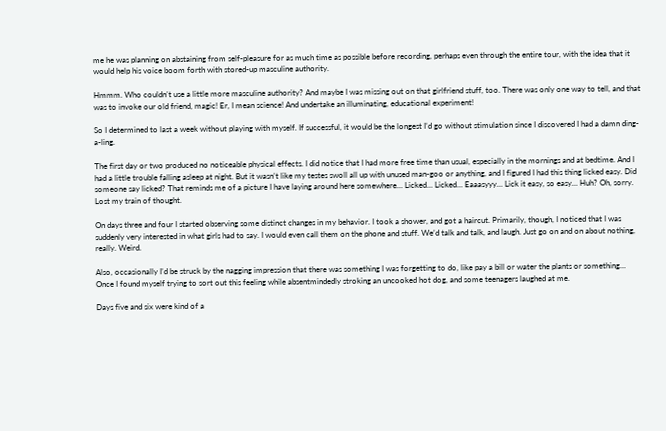me he was planning on abstaining from self-pleasure for as much time as possible before recording, perhaps even through the entire tour, with the idea that it would help his voice boom forth with stored-up masculine authority.

Hmmm. Who couldn’t use a little more masculine authority? And maybe I was missing out on that girlfriend stuff, too. There was only one way to tell, and that was to invoke our old friend, magic! Er, I mean science! And undertake an illuminating, educational experiment!

So I determined to last a week without playing with myself. If successful, it would be the longest I’d go without stimulation since I discovered I had a damn ding-a-ling.

The first day or two produced no noticeable physical effects. I did notice that I had more free time than usual, especially in the mornings and at bedtime. And I had a little trouble falling asleep at night. But it wasn’t like my testes swoll all up with unused man-goo or anything, and I figured I had this thing licked easy. Did someone say licked? That reminds me of a picture I have laying around here somewhere… Licked… Licked… Eaaasyyy… Lick it easy, so easy… Huh? Oh, sorry. Lost my train of thought.

On days three and four I started observing some distinct changes in my behavior. I took a shower, and got a haircut. Primarily, though, I noticed that I was suddenly very interested in what girls had to say. I would even call them on the phone and stuff. We’d talk and talk, and laugh. Just go on and on about nothing, really. Weird.

Also, occasionally I’d be struck by the nagging impression that there was something I was forgetting to do, like pay a bill or water the plants or something… Once I found myself trying to sort out this feeling while absentmindedly stroking an uncooked hot dog, and some teenagers laughed at me.

Days five and six were kind of a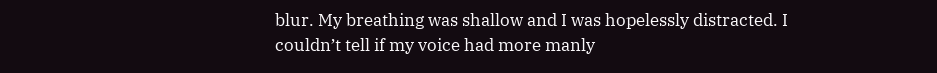blur. My breathing was shallow and I was hopelessly distracted. I couldn’t tell if my voice had more manly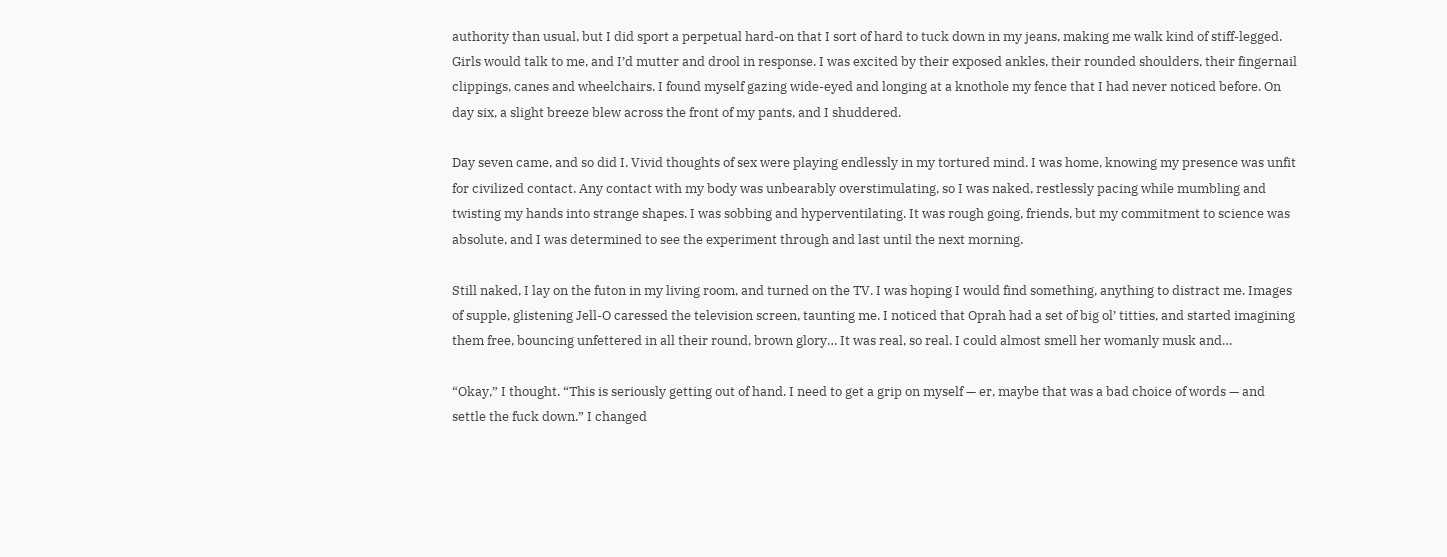authority than usual, but I did sport a perpetual hard-on that I sort of hard to tuck down in my jeans, making me walk kind of stiff-legged. Girls would talk to me, and I’d mutter and drool in response. I was excited by their exposed ankles, their rounded shoulders, their fingernail clippings, canes and wheelchairs. I found myself gazing wide-eyed and longing at a knothole my fence that I had never noticed before. On day six, a slight breeze blew across the front of my pants, and I shuddered.

Day seven came, and so did I. Vivid thoughts of sex were playing endlessly in my tortured mind. I was home, knowing my presence was unfit for civilized contact. Any contact with my body was unbearably overstimulating, so I was naked, restlessly pacing while mumbling and twisting my hands into strange shapes. I was sobbing and hyperventilating. It was rough going, friends, but my commitment to science was absolute, and I was determined to see the experiment through and last until the next morning.

Still naked, I lay on the futon in my living room, and turned on the TV. I was hoping I would find something, anything to distract me. Images of supple, glistening Jell-O caressed the television screen, taunting me. I noticed that Oprah had a set of big ol’ titties, and started imagining them free, bouncing unfettered in all their round, brown glory… It was real, so real. I could almost smell her womanly musk and…

“Okay,” I thought. “This is seriously getting out of hand. I need to get a grip on myself — er, maybe that was a bad choice of words — and settle the fuck down.” I changed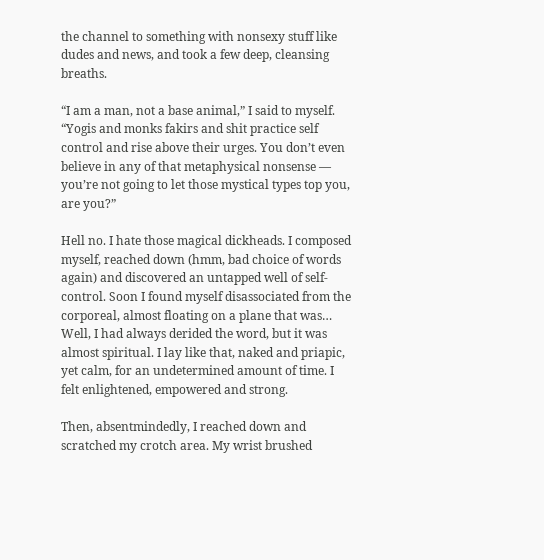the channel to something with nonsexy stuff like dudes and news, and took a few deep, cleansing breaths.

“I am a man, not a base animal,” I said to myself. “Yogis and monks fakirs and shit practice self control and rise above their urges. You don’t even believe in any of that metaphysical nonsense — you’re not going to let those mystical types top you, are you?”

Hell no. I hate those magical dickheads. I composed myself, reached down (hmm, bad choice of words again) and discovered an untapped well of self-control. Soon I found myself disassociated from the corporeal, almost floating on a plane that was… Well, I had always derided the word, but it was almost spiritual. I lay like that, naked and priapic, yet calm, for an undetermined amount of time. I felt enlightened, empowered and strong.

Then, absentmindedly, I reached down and scratched my crotch area. My wrist brushed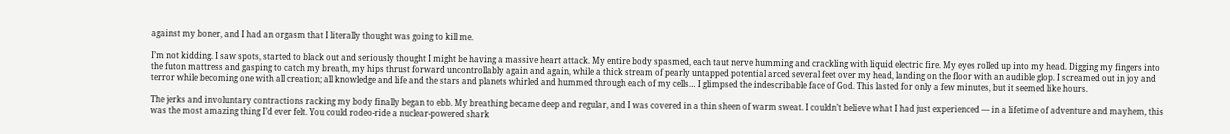against my boner, and I had an orgasm that I literally thought was going to kill me.

I’m not kidding. I saw spots, started to black out and seriously thought I might be having a massive heart attack. My entire body spasmed, each taut nerve humming and crackling with liquid electric fire. My eyes rolled up into my head. Digging my fingers into the futon mattress and gasping to catch my breath, my hips thrust forward uncontrollably again and again, while a thick stream of pearly untapped potential arced several feet over my head, landing on the floor with an audible glop. I screamed out in joy and terror while becoming one with all creation; all knowledge and life and the stars and planets whirled and hummed through each of my cells… I glimpsed the indescribable face of God. This lasted for only a few minutes, but it seemed like hours.

The jerks and involuntary contractions racking my body finally began to ebb. My breathing became deep and regular, and I was covered in a thin sheen of warm sweat. I couldn’t believe what I had just experienced — in a lifetime of adventure and mayhem, this was the most amazing thing I’d ever felt. You could rodeo-ride a nuclear-powered shark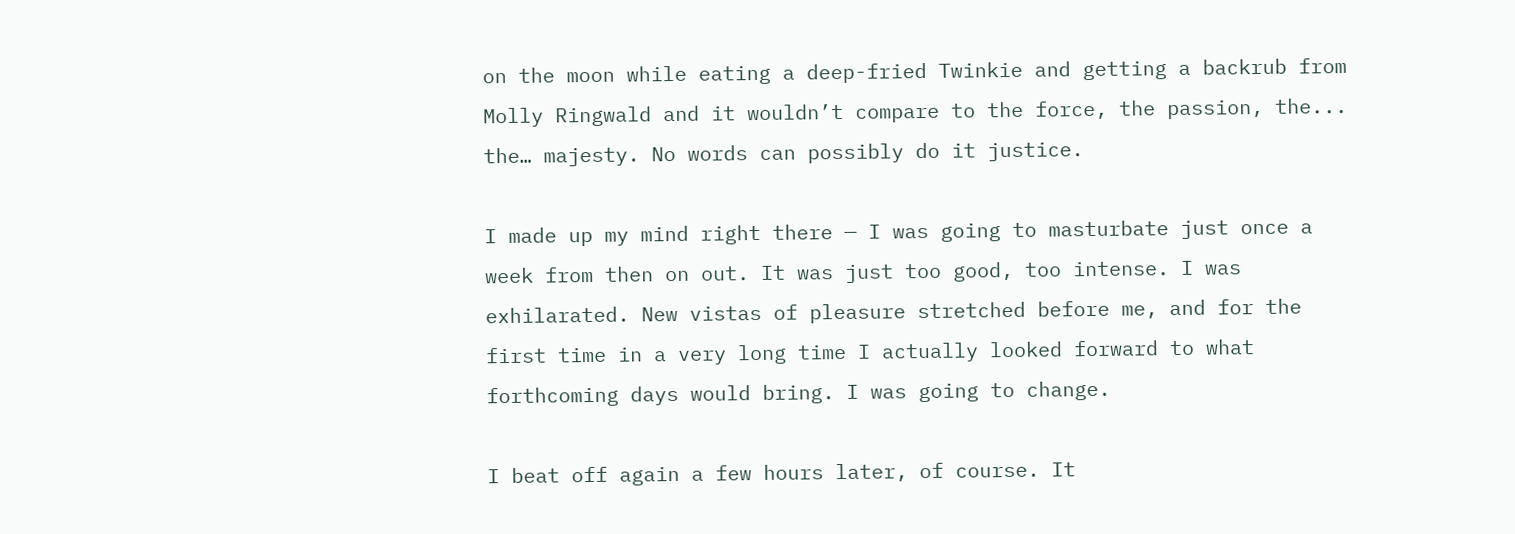on the moon while eating a deep-fried Twinkie and getting a backrub from Molly Ringwald and it wouldn’t compare to the force, the passion, the... the… majesty. No words can possibly do it justice.

I made up my mind right there — I was going to masturbate just once a week from then on out. It was just too good, too intense. I was exhilarated. New vistas of pleasure stretched before me, and for the first time in a very long time I actually looked forward to what forthcoming days would bring. I was going to change.

I beat off again a few hours later, of course. It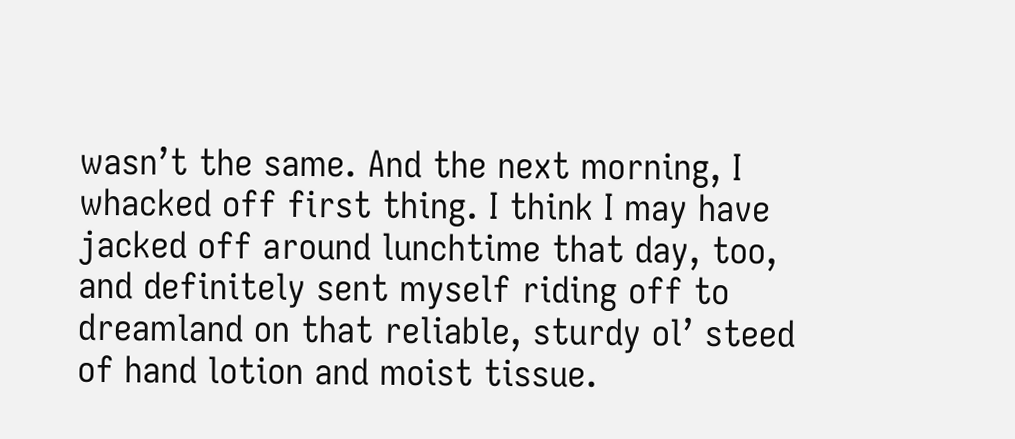wasn’t the same. And the next morning, I whacked off first thing. I think I may have jacked off around lunchtime that day, too, and definitely sent myself riding off to dreamland on that reliable, sturdy ol’ steed of hand lotion and moist tissue.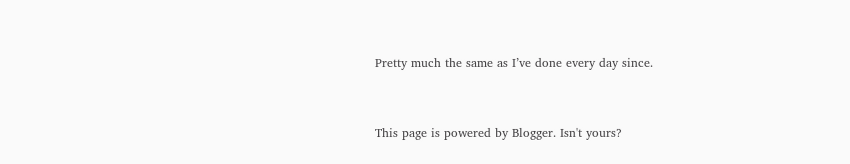Pretty much the same as I’ve done every day since.


This page is powered by Blogger. Isn't yours?